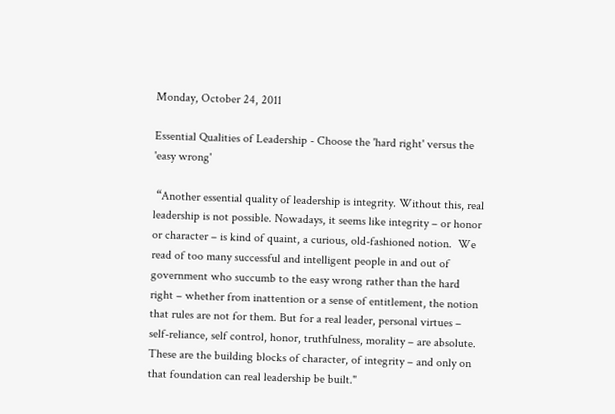Monday, October 24, 2011

Essential Qualities of Leadership - Choose the 'hard right' versus the 'easy wrong'

 “Another essential quality of leadership is integrity. Without this, real leadership is not possible. Nowadays, it seems like integrity – or honor or character – is kind of quaint, a curious, old-fashioned notion.  We read of too many successful and intelligent people in and out of government who succumb to the easy wrong rather than the hard right – whether from inattention or a sense of entitlement, the notion that rules are not for them. But for a real leader, personal virtues – self-reliance, self control, honor, truthfulness, morality – are absolute. These are the building blocks of character, of integrity – and only on that foundation can real leadership be built."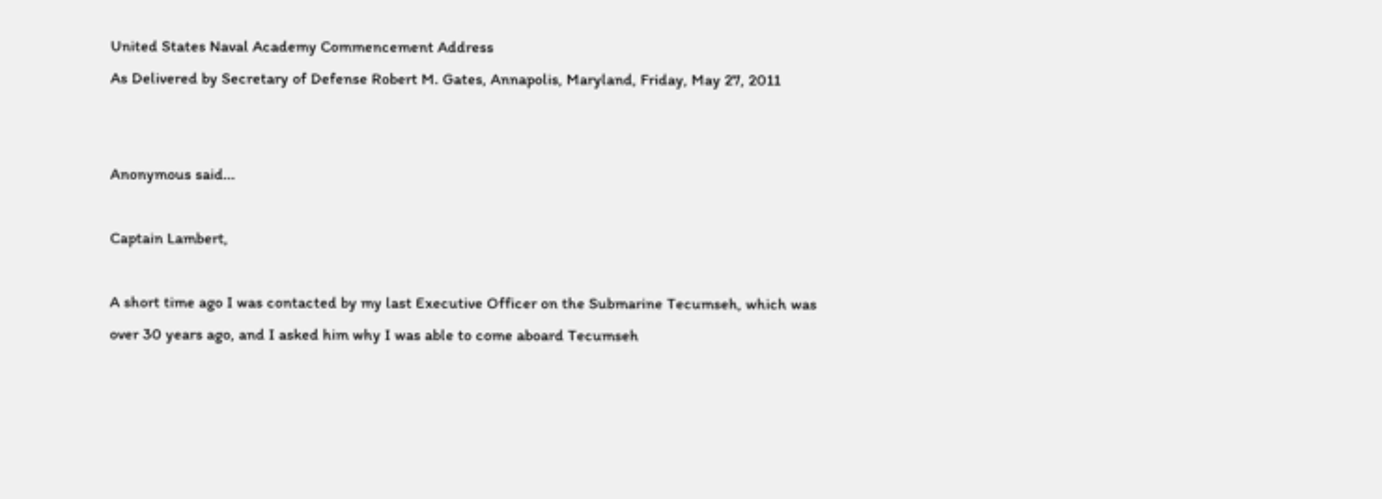United States Naval Academy Commencement Address
As Delivered by Secretary of Defense Robert M. Gates, Annapolis, Maryland, Friday, May 27, 2011


Anonymous said...

Captain Lambert,

A short time ago I was contacted by my last Executive Officer on the Submarine Tecumseh, which was over 30 years ago, and I asked him why I was able to come aboard Tecumseh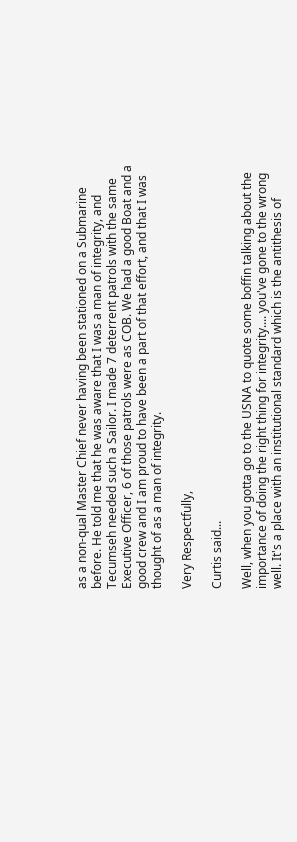as a non-qual Master Chief never having been stationed on a Submarine before. He told me that he was aware that I was a man of integrity, and Tecumseh needed such a Sailor. I made 7 deterrent patrols with the same Executive Officer, 6 of those patrols were as COB. We had a good Boat and a good crew and I am proud to have been a part of that effort, and that I was thought of as a man of integrity.

Very Respectfully,

Curtis said...

Well, when you gotta go to the USNA to quote some boffin talking about the importance of doing the right thing for integrity.... you've gone to the wrong well. It's a place with an institutional standard which is the antithesis of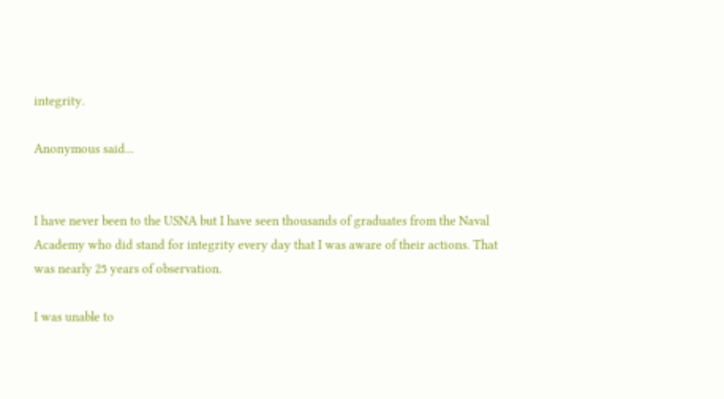integrity.

Anonymous said...


I have never been to the USNA but I have seen thousands of graduates from the Naval Academy who did stand for integrity every day that I was aware of their actions. That was nearly 25 years of observation.

I was unable to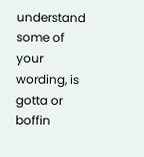understand some of your wording, is gotta or boffin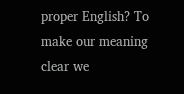proper English? To make our meaning clear we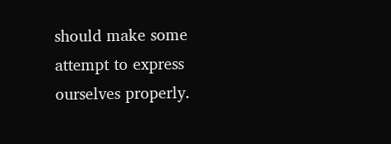should make some attempt to express ourselves properly.